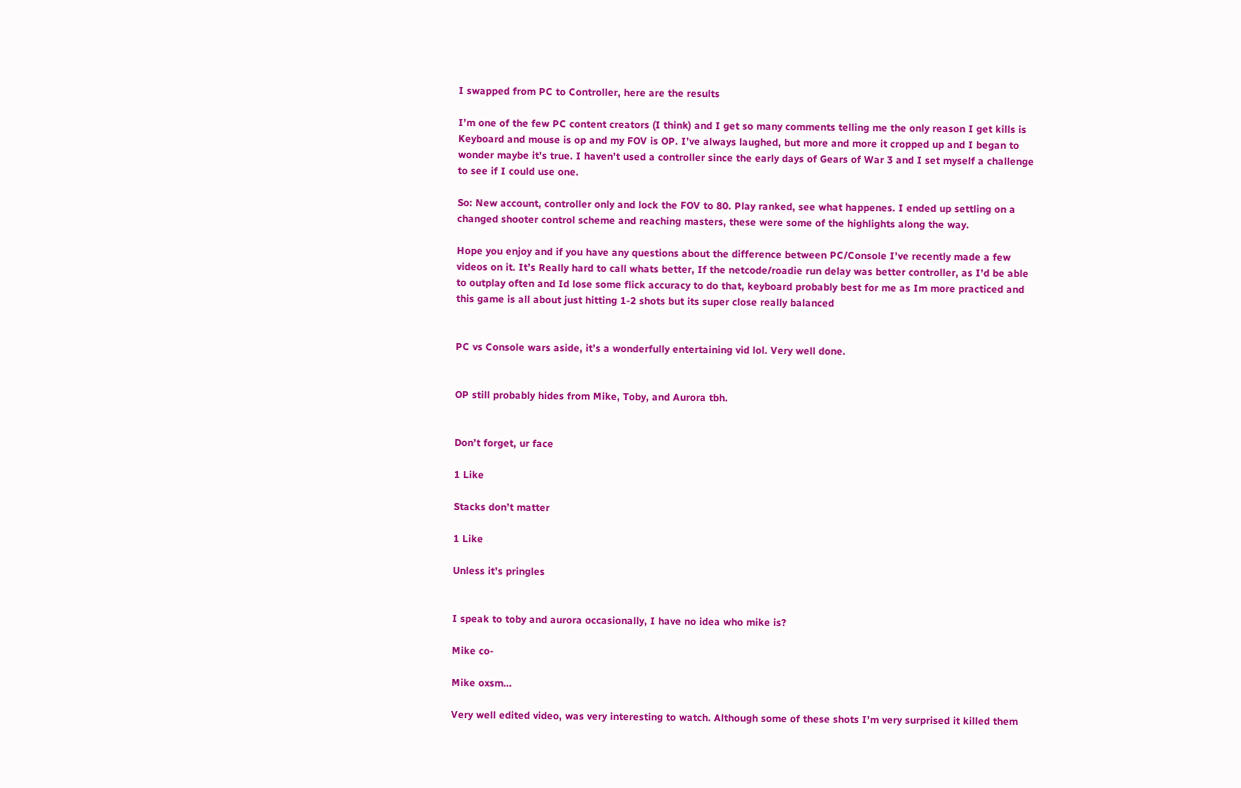I swapped from PC to Controller, here are the results

I’m one of the few PC content creators (I think) and I get so many comments telling me the only reason I get kills is Keyboard and mouse is op and my FOV is OP. I’ve always laughed, but more and more it cropped up and I began to wonder maybe it’s true. I haven’t used a controller since the early days of Gears of War 3 and I set myself a challenge to see if I could use one.

So: New account, controller only and lock the FOV to 80. Play ranked, see what happenes. I ended up settling on a changed shooter control scheme and reaching masters, these were some of the highlights along the way.

Hope you enjoy and if you have any questions about the difference between PC/Console I’ve recently made a few videos on it. It’s Really hard to call whats better, If the netcode/roadie run delay was better controller, as I’d be able to outplay often and Id lose some flick accuracy to do that, keyboard probably best for me as Im more practiced and this game is all about just hitting 1-2 shots but its super close really balanced


PC vs Console wars aside, it’s a wonderfully entertaining vid lol. Very well done.


OP still probably hides from Mike, Toby, and Aurora tbh.


Don’t forget, ur face

1 Like

Stacks don’t matter

1 Like

Unless it’s pringles


I speak to toby and aurora occasionally, I have no idea who mike is?

Mike co-

Mike oxsm…

Very well edited video, was very interesting to watch. Although some of these shots I’m very surprised it killed them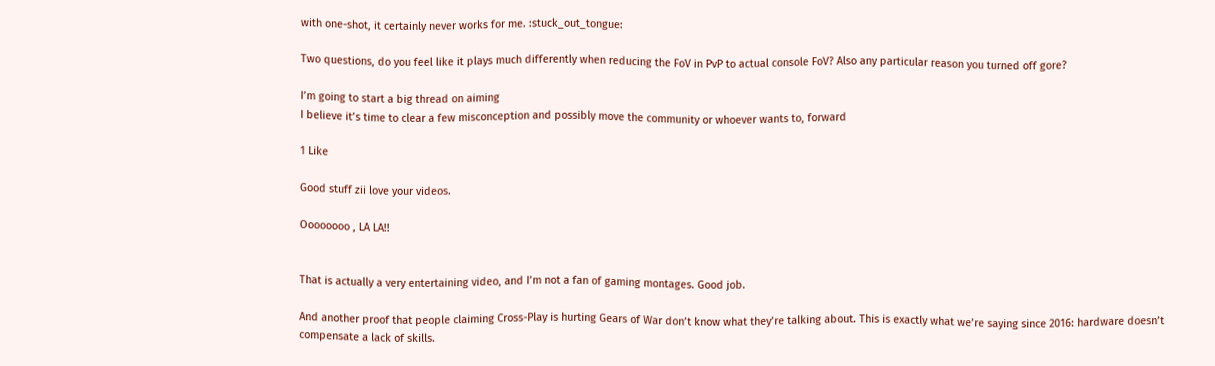with one-shot, it certainly never works for me. :stuck_out_tongue:

Two questions, do you feel like it plays much differently when reducing the FoV in PvP to actual console FoV? Also any particular reason you turned off gore?

I’m going to start a big thread on aiming
I believe it’s time to clear a few misconception and possibly move the community or whoever wants to, forward

1 Like

Good stuff zii love your videos.

Oooooooo , LA LA!!


That is actually a very entertaining video, and I’m not a fan of gaming montages. Good job.

And another proof that people claiming Cross-Play is hurting Gears of War don’t know what they’re talking about. This is exactly what we’re saying since 2016: hardware doesn’t compensate a lack of skills.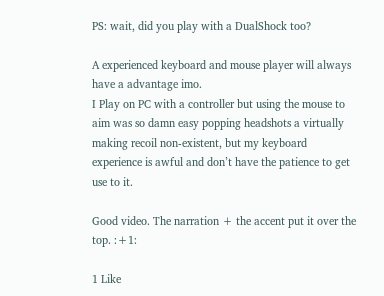PS: wait, did you play with a DualShock too?

A experienced keyboard and mouse player will always have a advantage imo.
I Play on PC with a controller but using the mouse to aim was so damn easy popping headshots a virtually making recoil non-existent, but my keyboard experience is awful and don’t have the patience to get use to it.

Good video. The narration + the accent put it over the top. :+1:

1 Like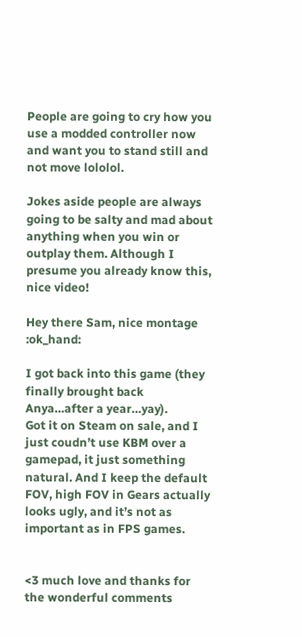People are going to cry how you use a modded controller now and want you to stand still and not move lololol.

Jokes aside people are always going to be salty and mad about anything when you win or outplay them. Although I presume you already know this, nice video!

Hey there Sam, nice montage :ok_hand:

I got back into this game (they finally brought back Anya…after a year…yay).
Got it on Steam on sale, and I just coudn’t use KBM over a gamepad, it just something natural. And I keep the default FOV, high FOV in Gears actually looks ugly, and it’s not as important as in FPS games.


<3 much love and thanks for the wonderful comments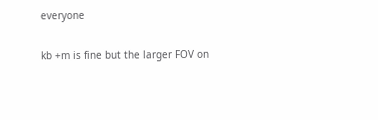everyone

kb +m is fine but the larger FOV on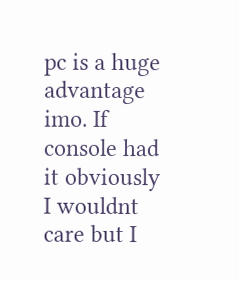pc is a huge advantage imo. If console had it obviously I wouldnt care but I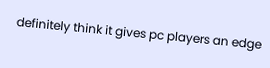definitely think it gives pc players an edge